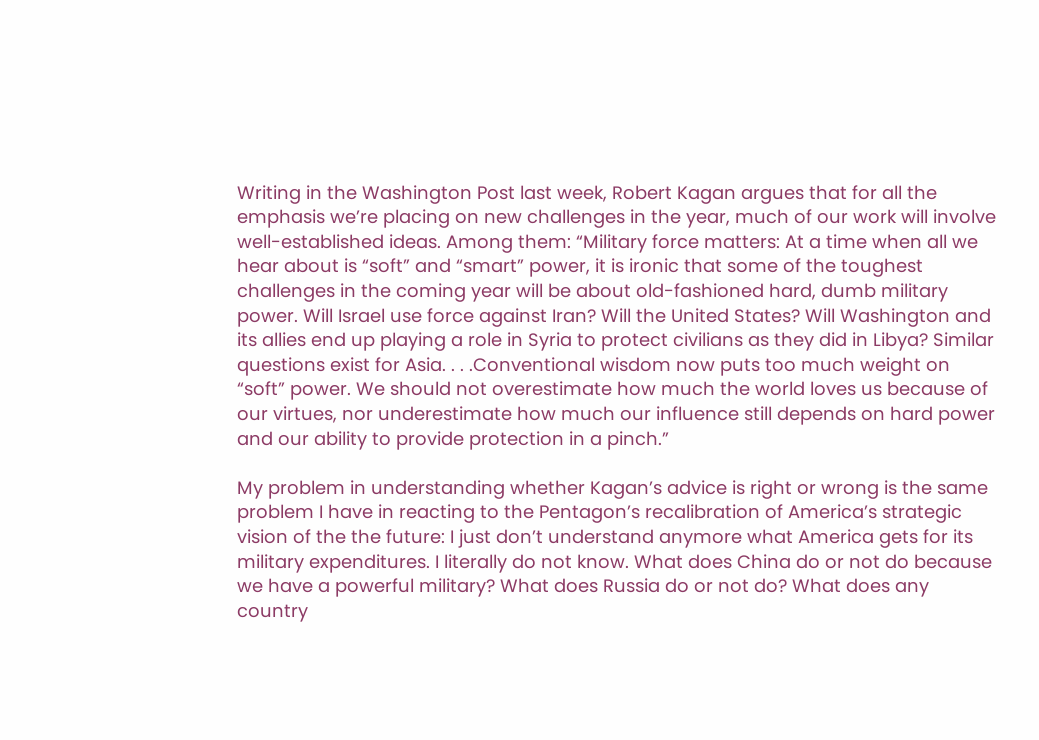Writing in the Washington Post last week, Robert Kagan argues that for all the emphasis we’re placing on new challenges in the year, much of our work will involve well-established ideas. Among them: “Military force matters: At a time when all we hear about is “soft” and “smart” power, it is ironic that some of the toughest challenges in the coming year will be about old-fashioned hard, dumb military power. Will Israel use force against Iran? Will the United States? Will Washington and its allies end up playing a role in Syria to protect civilians as they did in Libya? Similar questions exist for Asia. . . .Conventional wisdom now puts too much weight on “soft” power. We should not overestimate how much the world loves us because of our virtues, nor underestimate how much our influence still depends on hard power and our ability to provide protection in a pinch.”

My problem in understanding whether Kagan’s advice is right or wrong is the same problem I have in reacting to the Pentagon’s recalibration of America’s strategic vision of the the future: I just don’t understand anymore what America gets for its military expenditures. I literally do not know. What does China do or not do because we have a powerful military? What does Russia do or not do? What does any country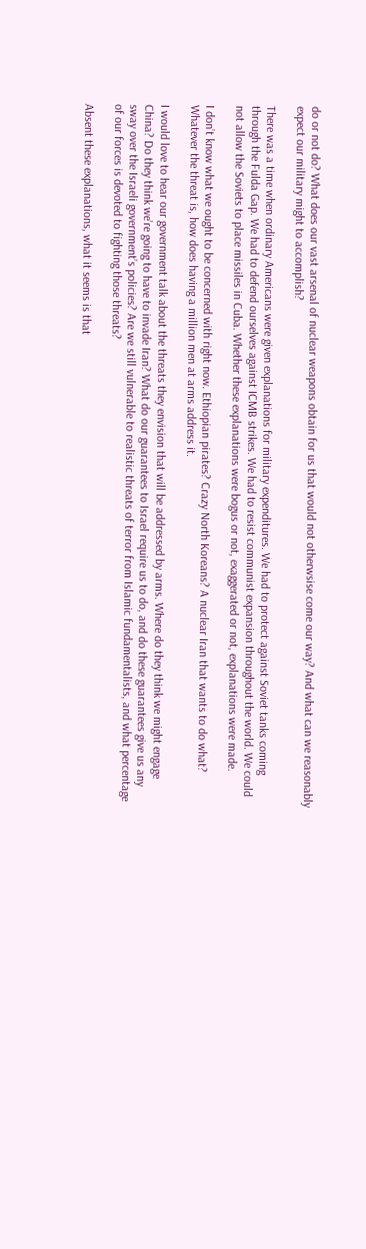do or not do? What does our vast arsenal of nuclear weapons obtain for us that would not otherwsise come our way? And what can we reasonably expect our military might to accomplish?

There was a time when ordinary Americans were given explanations for military expenditures. We had to protect against Soviet tanks coming through the Fulda Gap. We had to defend ourselves against ICMB strikes. We had to resist communist expansion throughout the world. We could not allow the Soviets to place missiles in Cuba. Whether these explanations were bogus or not, exaggerated or not, explanations were made.

I don’t know what we ought to be concerned with right now. Ethiopian pirates? Crazy North Koreans? A nuclear Iran that wants to do what? Whatever the threat is, how does having a million men at arms address it.

I would love to hear our government talk about the threats they envision that will be addressed by arms. Where do they think we might engage China? Do they think we’re going to have to invade Iran? What do our guarantees to Israel require us to do, and do these guarantees give us any sway over the Israeli government’s policies? Are we still vulnerable to realistic threats of terror from Islamic fundamentalists, and what percentage of our forces is devoted to fighting those threats?

Absent these explanations, what it seems is that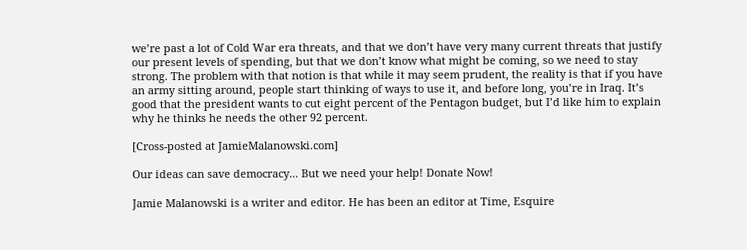we’re past a lot of Cold War era threats, and that we don’t have very many current threats that justify our present levels of spending, but that we don’t know what might be coming, so we need to stay strong. The problem with that notion is that while it may seem prudent, the reality is that if you have an army sitting around, people start thinking of ways to use it, and before long, you’re in Iraq. It’s good that the president wants to cut eight percent of the Pentagon budget, but I’d like him to explain why he thinks he needs the other 92 percent.

[Cross-posted at JamieMalanowski.com]

Our ideas can save democracy... But we need your help! Donate Now!

Jamie Malanowski is a writer and editor. He has been an editor at Time, Esquire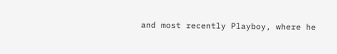and most recently Playboy, where he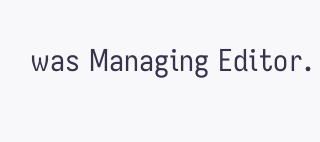was Managing Editor.